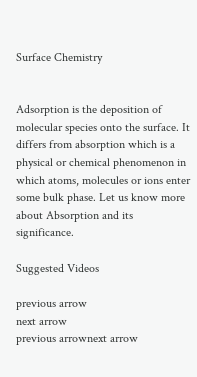Surface Chemistry


Adsorption is the deposition of molecular species onto the surface. It differs from absorption which is a physical or chemical phenomenon in which atoms, molecules or ions enter some bulk phase. Let us know more about Absorption and its significance.

Suggested Videos

previous arrow
next arrow
previous arrownext arrow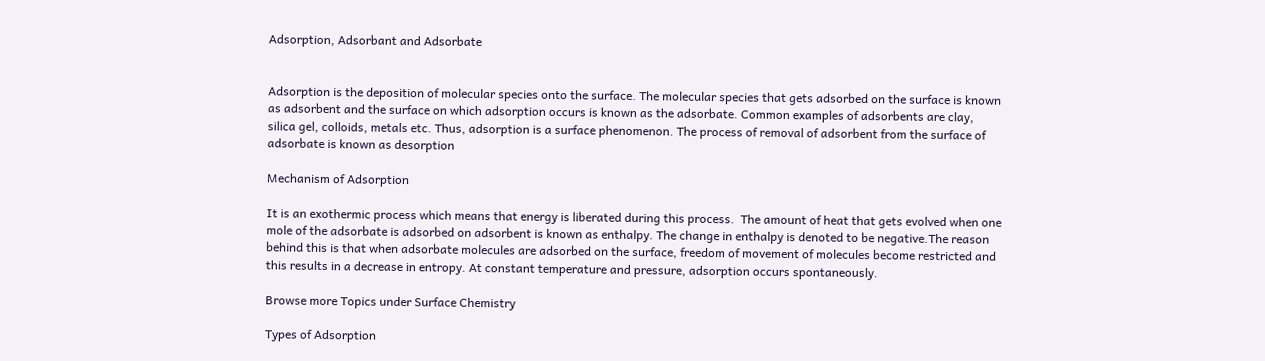Adsorption, Adsorbant and Adsorbate


Adsorption is the deposition of molecular species onto the surface. The molecular species that gets adsorbed on the surface is known as adsorbent and the surface on which adsorption occurs is known as the adsorbate. Common examples of adsorbents are clay, silica gel, colloids, metals etc. Thus, adsorption is a surface phenomenon. The process of removal of adsorbent from the surface of adsorbate is known as desorption

Mechanism of Adsorption

It is an exothermic process which means that energy is liberated during this process.  The amount of heat that gets evolved when one mole of the adsorbate is adsorbed on adsorbent is known as enthalpy. The change in enthalpy is denoted to be negative.The reason behind this is that when adsorbate molecules are adsorbed on the surface, freedom of movement of molecules become restricted and this results in a decrease in entropy. At constant temperature and pressure, adsorption occurs spontaneously.

Browse more Topics under Surface Chemistry

Types of Adsorption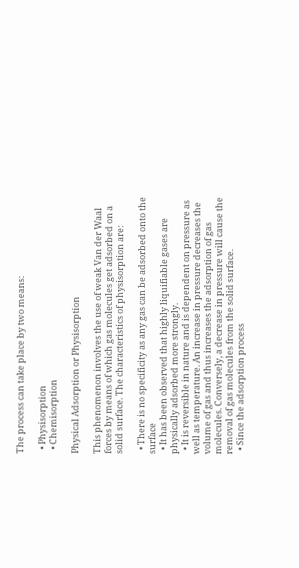The process can take place by two means:

  • Physisorption
  • Chemisorption

Physical Adsorption or Physisorption

This phenomenon involves the use of weak Van der Waal forces by means of which gas molecules get adsorbed on a solid surface. The characteristics of physisorption are:

  • There is no specificity as any gas can be adsorbed onto the surface
  • It has been observed that highly liquifiable gases are physically adsorbed more strongly.
  • It is reversible in nature and is dependent on pressure as well as temperature. An increase in pressure decreases the volume of gas and thus increases the adsorption of gas molecules. Conversely, a decrease in pressure will cause the removal of gas molecules from the solid surface.
  • Since the adsorption process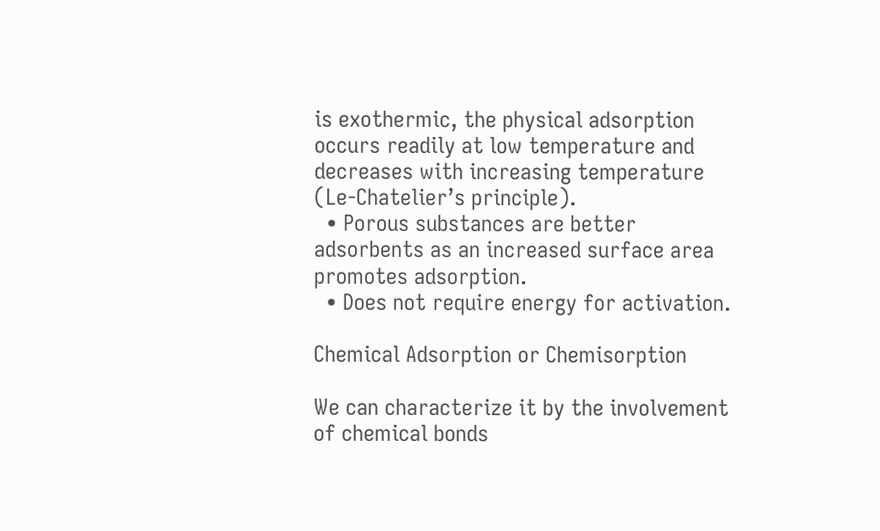is exothermic, the physical adsorption occurs readily at low temperature and decreases with increasing temperature (Le-Chatelier’s principle).
  • Porous substances are better adsorbents as an increased surface area promotes adsorption.
  • Does not require energy for activation.

Chemical Adsorption or Chemisorption

We can characterize it by the involvement of chemical bonds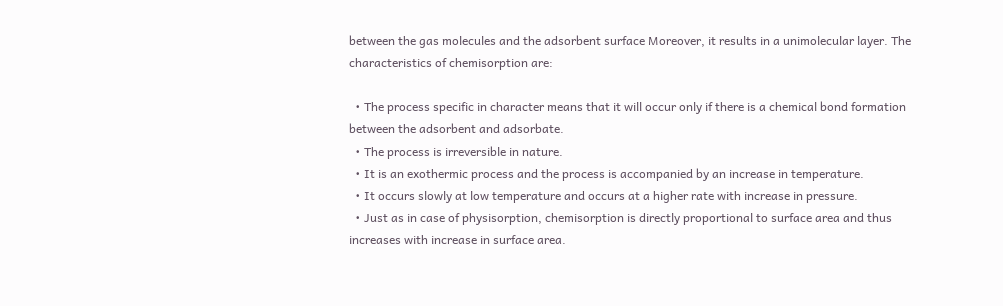between the gas molecules and the adsorbent surface Moreover, it results in a unimolecular layer. The characteristics of chemisorption are:

  • The process specific in character means that it will occur only if there is a chemical bond formation between the adsorbent and adsorbate.
  • The process is irreversible in nature.
  • It is an exothermic process and the process is accompanied by an increase in temperature.
  • It occurs slowly at low temperature and occurs at a higher rate with increase in pressure.
  • Just as in case of physisorption, chemisorption is directly proportional to surface area and thus increases with increase in surface area.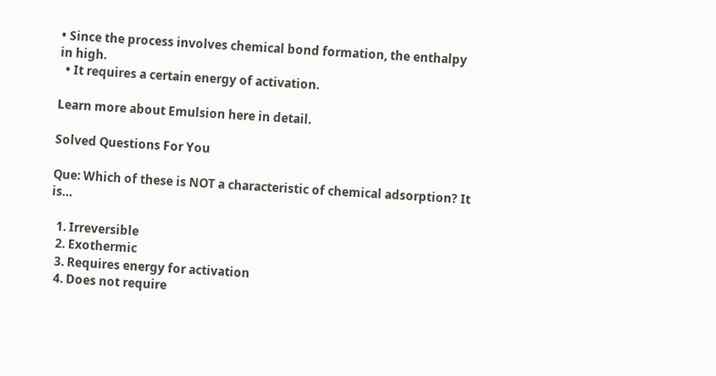• Since the process involves chemical bond formation, the enthalpy in high.
  • It requires a certain energy of activation.

Learn more about Emulsion here in detail.

Solved Questions For You

Que: Which of these is NOT a characteristic of chemical adsorption? It is…

  1. Irreversible
  2. Exothermic
  3. Requires energy for activation
  4. Does not require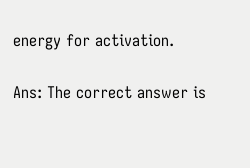energy for activation.

Ans: The correct answer is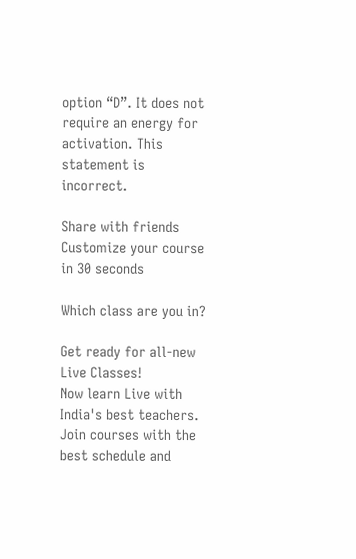option “D”. It does not require an energy for activation. This statement is incorrect.

Share with friends
Customize your course in 30 seconds

Which class are you in?

Get ready for all-new Live Classes!
Now learn Live with India's best teachers. Join courses with the best schedule and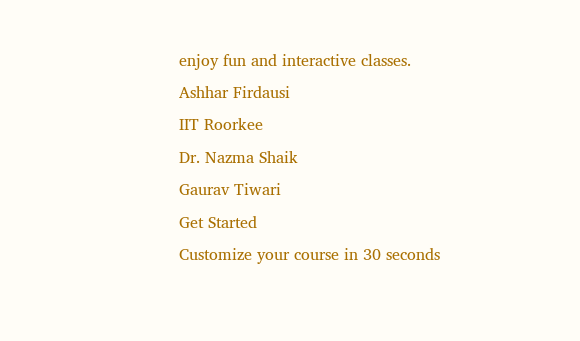enjoy fun and interactive classes.
Ashhar Firdausi
IIT Roorkee
Dr. Nazma Shaik
Gaurav Tiwari
Get Started
Customize your course in 30 seconds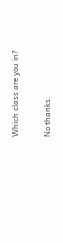Which class are you in?

No thanks.